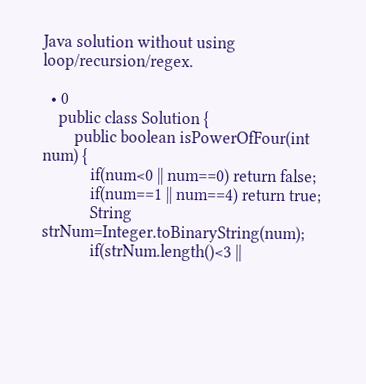Java solution without using loop/recursion/regex.

  • 0
    public class Solution {
        public boolean isPowerOfFour(int num) {
            if(num<0 || num==0) return false;
            if(num==1 || num==4) return true;
            String strNum=Integer.toBinaryString(num);
            if(strNum.length()<3 ||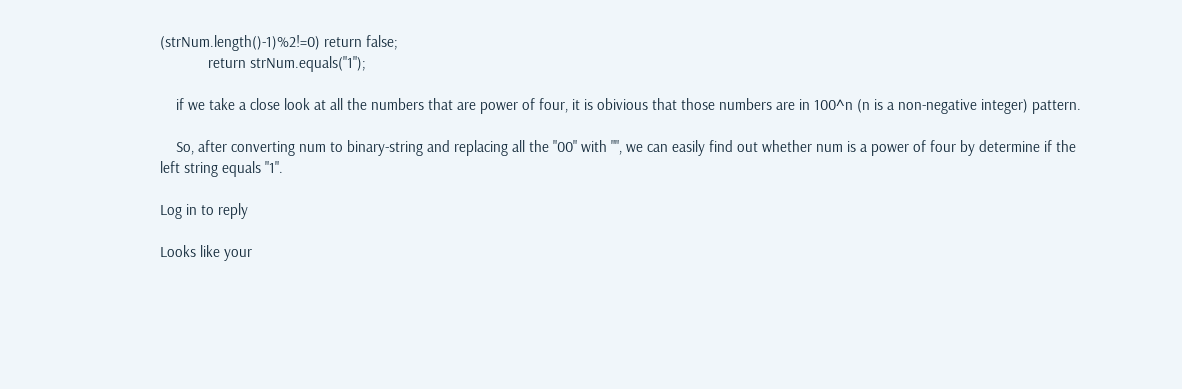(strNum.length()-1)%2!=0) return false;
            return strNum.equals("1");

    if we take a close look at all the numbers that are power of four, it is obivious that those numbers are in 100^n (n is a non-negative integer) pattern.

    So, after converting num to binary-string and replacing all the "00" with "", we can easily find out whether num is a power of four by determine if the left string equals "1".

Log in to reply

Looks like your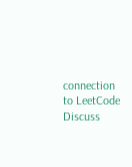connection to LeetCode Discuss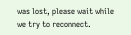was lost, please wait while we try to reconnect.